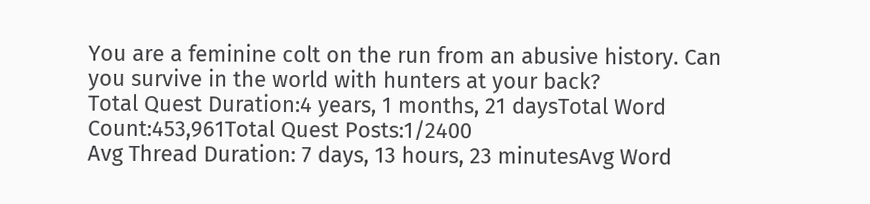You are a feminine colt on the run from an abusive history. Can you survive in the world with hunters at your back?
Total Quest Duration:4 years, 1 months, 21 daysTotal Word Count:453,961Total Quest Posts:1/2400
Avg Thread Duration: 7 days, 13 hours, 23 minutesAvg Word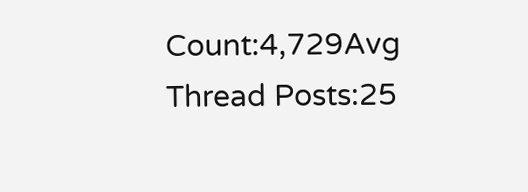Count:4,729Avg Thread Posts:25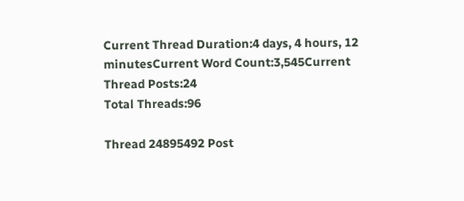Current Thread Duration:4 days, 4 hours, 12 minutesCurrent Word Count:3,545Current Thread Posts:24
Total Threads:96

Thread 24895492 Post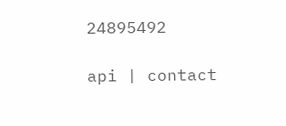24895492

api | contact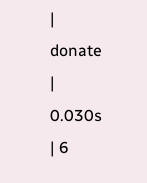| donate | 0.030s | 6